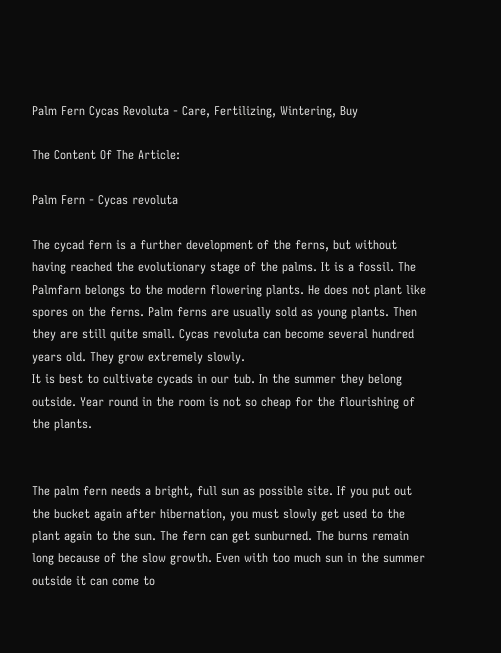Palm Fern Cycas Revoluta - Care, Fertilizing, Wintering, Buy

The Content Of The Article:

Palm Fern - Cycas revoluta

The cycad fern is a further development of the ferns, but without having reached the evolutionary stage of the palms. It is a fossil. The Palmfarn belongs to the modern flowering plants. He does not plant like spores on the ferns. Palm ferns are usually sold as young plants. Then they are still quite small. Cycas revoluta can become several hundred years old. They grow extremely slowly.
It is best to cultivate cycads in our tub. In the summer they belong outside. Year round in the room is not so cheap for the flourishing of the plants.


The palm fern needs a bright, full sun as possible site. If you put out the bucket again after hibernation, you must slowly get used to the plant again to the sun. The fern can get sunburned. The burns remain long because of the slow growth. Even with too much sun in the summer outside it can come to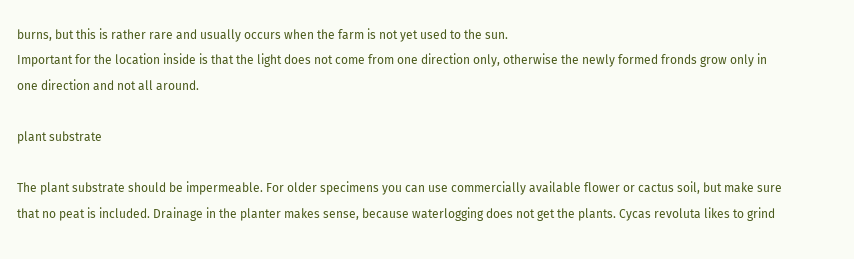burns, but this is rather rare and usually occurs when the farm is not yet used to the sun.
Important for the location inside is that the light does not come from one direction only, otherwise the newly formed fronds grow only in one direction and not all around.

plant substrate

The plant substrate should be impermeable. For older specimens you can use commercially available flower or cactus soil, but make sure that no peat is included. Drainage in the planter makes sense, because waterlogging does not get the plants. Cycas revoluta likes to grind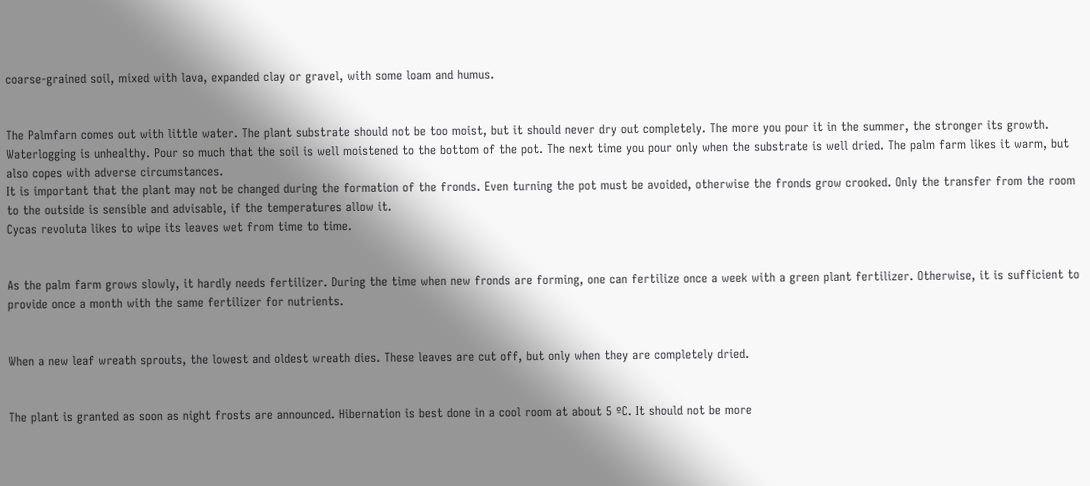coarse-grained soil, mixed with lava, expanded clay or gravel, with some loam and humus.


The Palmfarn comes out with little water. The plant substrate should not be too moist, but it should never dry out completely. The more you pour it in the summer, the stronger its growth. Waterlogging is unhealthy. Pour so much that the soil is well moistened to the bottom of the pot. The next time you pour only when the substrate is well dried. The palm farm likes it warm, but also copes with adverse circumstances.
It is important that the plant may not be changed during the formation of the fronds. Even turning the pot must be avoided, otherwise the fronds grow crooked. Only the transfer from the room to the outside is sensible and advisable, if the temperatures allow it.
Cycas revoluta likes to wipe its leaves wet from time to time.


As the palm farm grows slowly, it hardly needs fertilizer. During the time when new fronds are forming, one can fertilize once a week with a green plant fertilizer. Otherwise, it is sufficient to provide once a month with the same fertilizer for nutrients.


When a new leaf wreath sprouts, the lowest and oldest wreath dies. These leaves are cut off, but only when they are completely dried.


The plant is granted as soon as night frosts are announced. Hibernation is best done in a cool room at about 5 ºC. It should not be more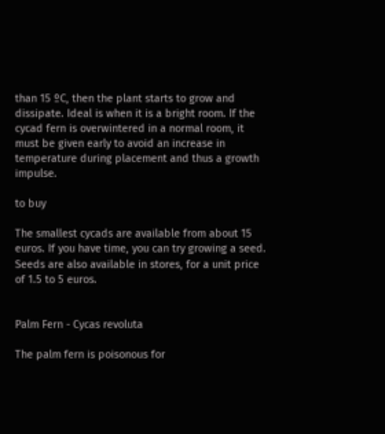than 15 ºC, then the plant starts to grow and dissipate. Ideal is when it is a bright room. If the cycad fern is overwintered in a normal room, it must be given early to avoid an increase in temperature during placement and thus a growth impulse.

to buy

The smallest cycads are available from about 15 euros. If you have time, you can try growing a seed. Seeds are also available in stores, for a unit price of 1.5 to 5 euros.


Palm Fern - Cycas revoluta

The palm fern is poisonous for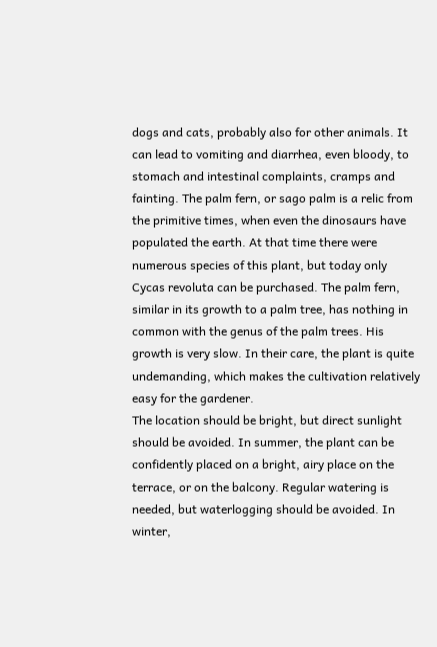dogs and cats, probably also for other animals. It can lead to vomiting and diarrhea, even bloody, to stomach and intestinal complaints, cramps and fainting. The palm fern, or sago palm is a relic from the primitive times, when even the dinosaurs have populated the earth. At that time there were numerous species of this plant, but today only Cycas revoluta can be purchased. The palm fern, similar in its growth to a palm tree, has nothing in common with the genus of the palm trees. His growth is very slow. In their care, the plant is quite undemanding, which makes the cultivation relatively easy for the gardener.
The location should be bright, but direct sunlight should be avoided. In summer, the plant can be confidently placed on a bright, airy place on the terrace, or on the balcony. Regular watering is needed, but waterlogging should be avoided. In winter,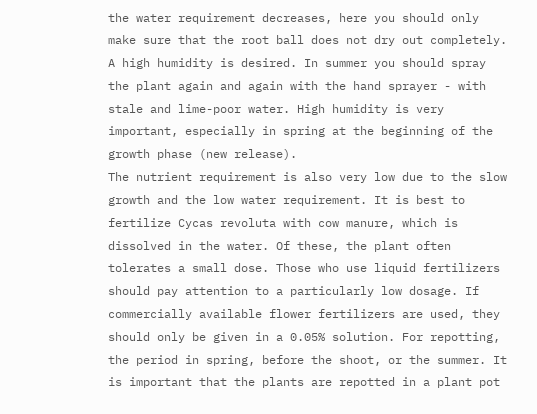the water requirement decreases, here you should only make sure that the root ball does not dry out completely. A high humidity is desired. In summer you should spray the plant again and again with the hand sprayer - with stale and lime-poor water. High humidity is very important, especially in spring at the beginning of the growth phase (new release).
The nutrient requirement is also very low due to the slow growth and the low water requirement. It is best to fertilize Cycas revoluta with cow manure, which is dissolved in the water. Of these, the plant often tolerates a small dose. Those who use liquid fertilizers should pay attention to a particularly low dosage. If commercially available flower fertilizers are used, they should only be given in a 0.05% solution. For repotting, the period in spring, before the shoot, or the summer. It is important that the plants are repotted in a plant pot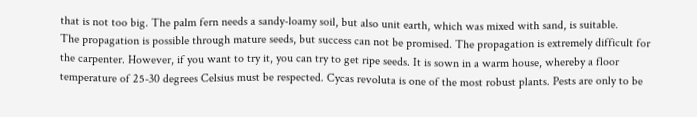that is not too big. The palm fern needs a sandy-loamy soil, but also unit earth, which was mixed with sand, is suitable.
The propagation is possible through mature seeds, but success can not be promised. The propagation is extremely difficult for the carpenter. However, if you want to try it, you can try to get ripe seeds. It is sown in a warm house, whereby a floor temperature of 25-30 degrees Celsius must be respected. Cycas revoluta is one of the most robust plants. Pests are only to be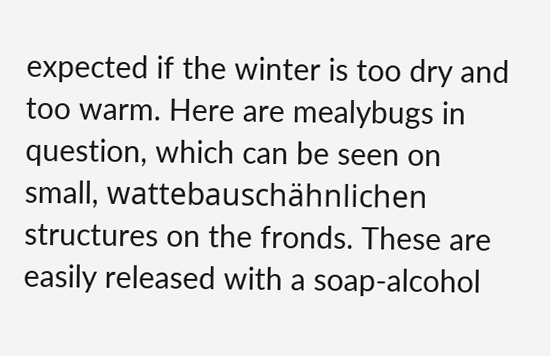expected if the winter is too dry and too warm. Here are mealybugs in question, which can be seen on small, wattebauschähnlichen structures on the fronds. These are easily released with a soap-alcohol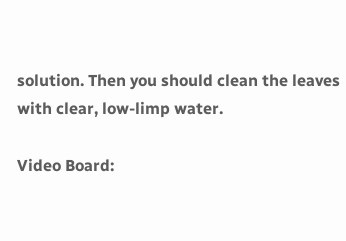solution. Then you should clean the leaves with clear, low-limp water.

Video Board: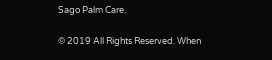Sago Palm Care.

© 2019 All Rights Reserved. When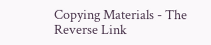Copying Materials - The Reverse Link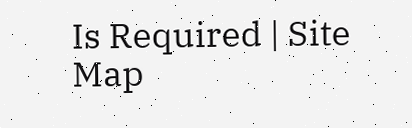Is Required | Site Map